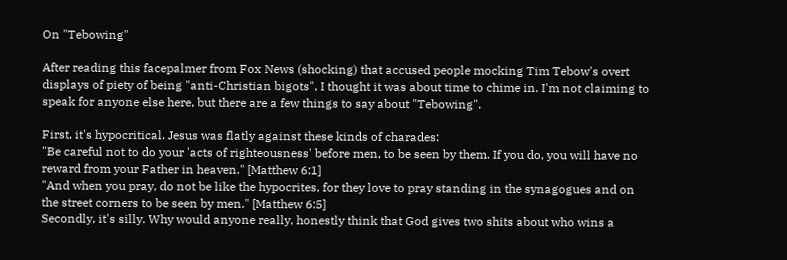On "Tebowing"

After reading this facepalmer from Fox News (shocking) that accused people mocking Tim Tebow's overt displays of piety of being "anti-Christian bigots", I thought it was about time to chime in. I'm not claiming to speak for anyone else here, but there are a few things to say about "Tebowing".

First, it's hypocritical. Jesus was flatly against these kinds of charades:
"Be careful not to do your 'acts of righteousness' before men, to be seen by them. If you do, you will have no reward from your Father in heaven." [Matthew 6:1]
"And when you pray, do not be like the hypocrites, for they love to pray standing in the synagogues and on the street corners to be seen by men." [Matthew 6:5]
Secondly, it's silly. Why would anyone really, honestly think that God gives two shits about who wins a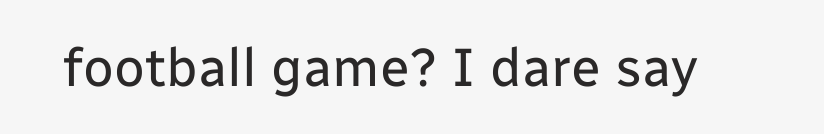football game? I dare say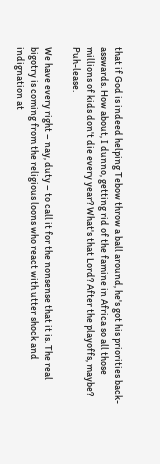that if God is indeed helping Tebow throw a ball around, he's got his priorities back-asswards. How about, I dunno, getting rid of the famine in Africa so all those millions of kids don't die every year? What's that Lord? After the playoffs, maybe? Puh-lease.

We have every right – nay, duty – to call it for the nonsense that it is. The real bigotry is coming from the religious loons who react with utter shock and indignation at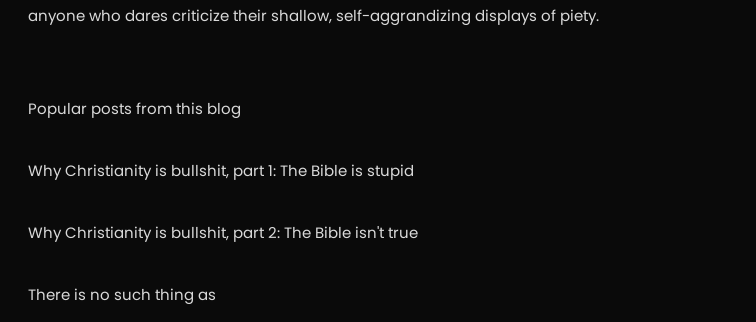anyone who dares criticize their shallow, self-aggrandizing displays of piety.


Popular posts from this blog

Why Christianity is bullshit, part 1: The Bible is stupid

Why Christianity is bullshit, part 2: The Bible isn't true

There is no such thing as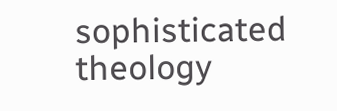sophisticated theology